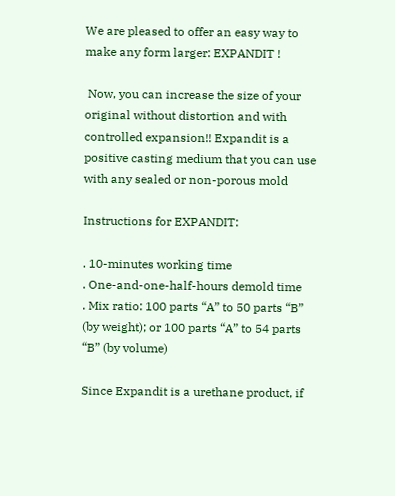We are pleased to offer an easy way to make any form larger: EXPANDIT !

 Now, you can increase the size of your original without distortion and with controlled expansion!! Expandit is a positive casting medium that you can use with any sealed or non-porous mold

Instructions for EXPANDIT:

. 10-minutes working time
. One-and-one-half-hours demold time
. Mix ratio: 100 parts “A” to 50 parts “B” (by weight); or 100 parts “A” to 54 parts “B” (by volume)

Since Expandit is a urethane product, if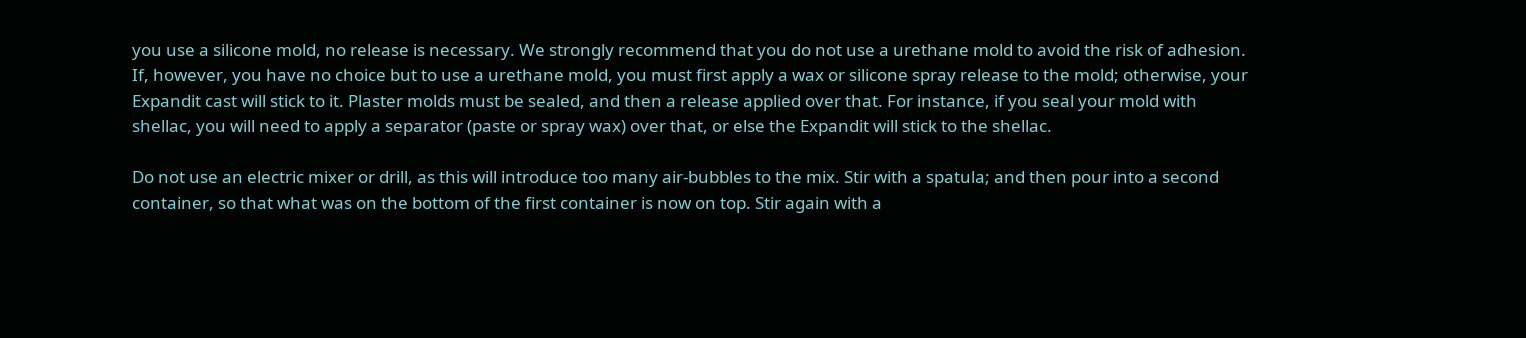you use a silicone mold, no release is necessary. We strongly recommend that you do not use a urethane mold to avoid the risk of adhesion.  If, however, you have no choice but to use a urethane mold, you must first apply a wax or silicone spray release to the mold; otherwise, your Expandit cast will stick to it. Plaster molds must be sealed, and then a release applied over that. For instance, if you seal your mold with shellac, you will need to apply a separator (paste or spray wax) over that, or else the Expandit will stick to the shellac.

Do not use an electric mixer or drill, as this will introduce too many air-bubbles to the mix. Stir with a spatula; and then pour into a second container, so that what was on the bottom of the first container is now on top. Stir again with a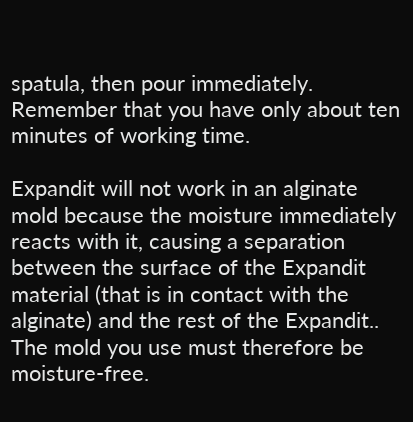spatula, then pour immediately. Remember that you have only about ten minutes of working time.

Expandit will not work in an alginate mold because the moisture immediately reacts with it, causing a separation between the surface of the Expandit material (that is in contact with the alginate) and the rest of the Expandit.. The mold you use must therefore be moisture-free.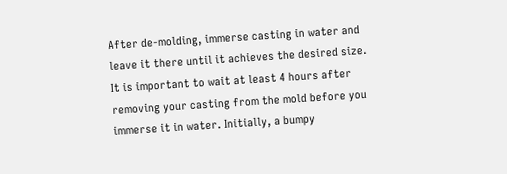After de-molding, immerse casting in water and leave it there until it achieves the desired size. It is important to wait at least 4 hours after removing your casting from the mold before you immerse it in water. Initially, a bumpy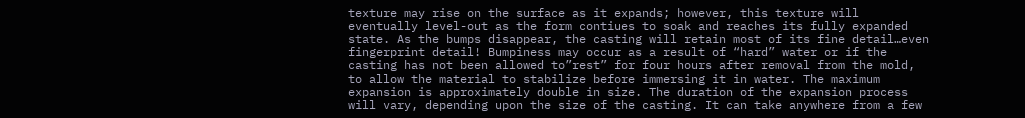texture may rise on the surface as it expands; however, this texture will eventually level-out as the form contiues to soak and reaches its fully expanded state. As the bumps disappear, the casting will retain most of its fine detail…even fingerprint detail! Bumpiness may occur as a result of “hard” water or if the casting has not been allowed to”rest” for four hours after removal from the mold, to allow the material to stabilize before immersing it in water. The maximum expansion is approximately double in size. The duration of the expansion process will vary, depending upon the size of the casting. It can take anywhere from a few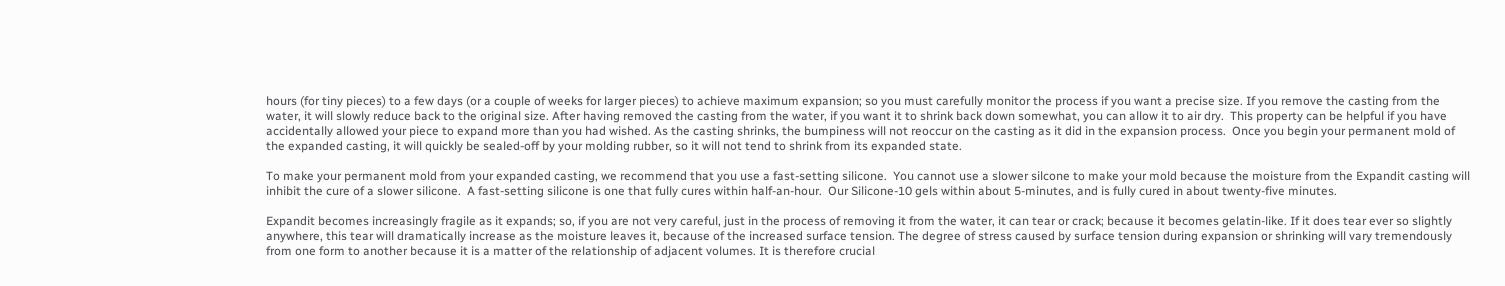hours (for tiny pieces) to a few days (or a couple of weeks for larger pieces) to achieve maximum expansion; so you must carefully monitor the process if you want a precise size. If you remove the casting from the water, it will slowly reduce back to the original size. After having removed the casting from the water, if you want it to shrink back down somewhat, you can allow it to air dry.  This property can be helpful if you have accidentally allowed your piece to expand more than you had wished. As the casting shrinks, the bumpiness will not reoccur on the casting as it did in the expansion process.  Once you begin your permanent mold of the expanded casting, it will quickly be sealed-off by your molding rubber, so it will not tend to shrink from its expanded state.

To make your permanent mold from your expanded casting, we recommend that you use a fast-setting silicone.  You cannot use a slower silcone to make your mold because the moisture from the Expandit casting will inhibit the cure of a slower silicone.  A fast-setting silicone is one that fully cures within half-an-hour.  Our Silicone-10 gels within about 5-minutes, and is fully cured in about twenty-five minutes.

Expandit becomes increasingly fragile as it expands; so, if you are not very careful, just in the process of removing it from the water, it can tear or crack; because it becomes gelatin-like. If it does tear ever so slightly anywhere, this tear will dramatically increase as the moisture leaves it, because of the increased surface tension. The degree of stress caused by surface tension during expansion or shrinking will vary tremendously from one form to another because it is a matter of the relationship of adjacent volumes. It is therefore crucial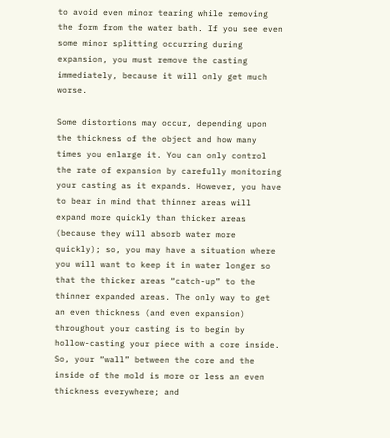to avoid even minor tearing while removing the form from the water bath. If you see even some minor splitting occurring during expansion, you must remove the casting immediately, because it will only get much worse.

Some distortions may occur, depending upon the thickness of the object and how many times you enlarge it. You can only control the rate of expansion by carefully monitoring your casting as it expands. However, you have to bear in mind that thinner areas will expand more quickly than thicker areas (because they will absorb water more quickly); so, you may have a situation where you will want to keep it in water longer so that the thicker areas “catch-up” to the thinner expanded areas. The only way to get an even thickness (and even expansion) throughout your casting is to begin by hollow-casting your piece with a core inside. So, your “wall” between the core and the inside of the mold is more or less an even thickness everywhere; and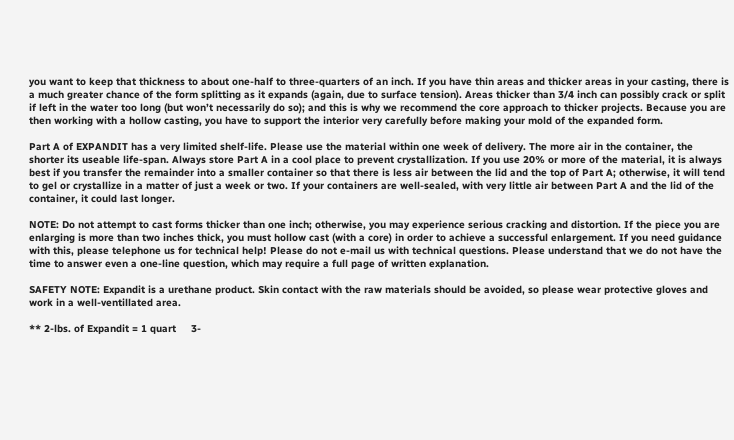you want to keep that thickness to about one-half to three-quarters of an inch. If you have thin areas and thicker areas in your casting, there is a much greater chance of the form splitting as it expands (again, due to surface tension). Areas thicker than 3/4 inch can possibly crack or split if left in the water too long (but won’t necessarily do so); and this is why we recommend the core approach to thicker projects. Because you are then working with a hollow casting, you have to support the interior very carefully before making your mold of the expanded form.

Part A of EXPANDIT has a very limited shelf-life. Please use the material within one week of delivery. The more air in the container, the shorter its useable life-span. Always store Part A in a cool place to prevent crystallization. If you use 20% or more of the material, it is always best if you transfer the remainder into a smaller container so that there is less air between the lid and the top of Part A; otherwise, it will tend to gel or crystallize in a matter of just a week or two. If your containers are well-sealed, with very little air between Part A and the lid of the container, it could last longer.

NOTE: Do not attempt to cast forms thicker than one inch; otherwise, you may experience serious cracking and distortion. If the piece you are enlarging is more than two inches thick, you must hollow cast (with a core) in order to achieve a successful enlargement. If you need guidance with this, please telephone us for technical help! Please do not e-mail us with technical questions. Please understand that we do not have the time to answer even a one-line question, which may require a full page of written explanation.

SAFETY NOTE: Expandit is a urethane product. Skin contact with the raw materials should be avoided, so please wear protective gloves and work in a well-ventillated area.

** 2-lbs. of Expandit = 1 quart     3-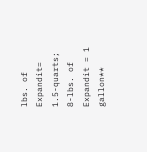lbs. of Expandit= 1.5-quarts;  8-lbs. of Expandit = 1 gallon**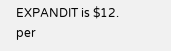EXPANDIT is $12. per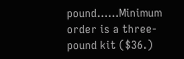pound……Minimum order is a three-pound kit ($36.)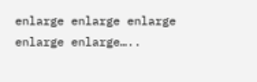enlarge enlarge enlarge enlarge enlarge…..